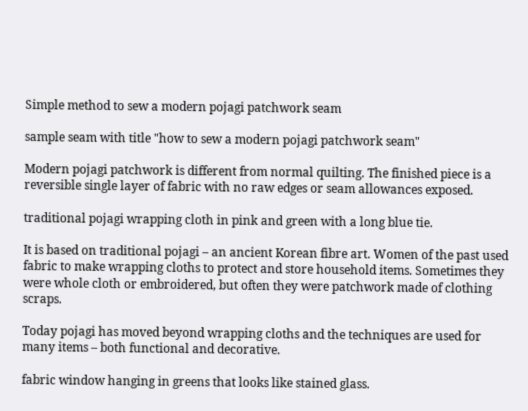Simple method to sew a modern pojagi patchwork seam

sample seam with title "how to sew a modern pojagi patchwork seam"

Modern pojagi patchwork is different from normal quilting. The finished piece is a reversible single layer of fabric with no raw edges or seam allowances exposed.

traditional pojagi wrapping cloth in pink and green with a long blue tie.

It is based on traditional pojagi – an ancient Korean fibre art. Women of the past used fabric to make wrapping cloths to protect and store household items. Sometimes they were whole cloth or embroidered, but often they were patchwork made of clothing scraps.

Today pojagi has moved beyond wrapping cloths and the techniques are used for many items – both functional and decorative.

fabric window hanging in greens that looks like stained glass.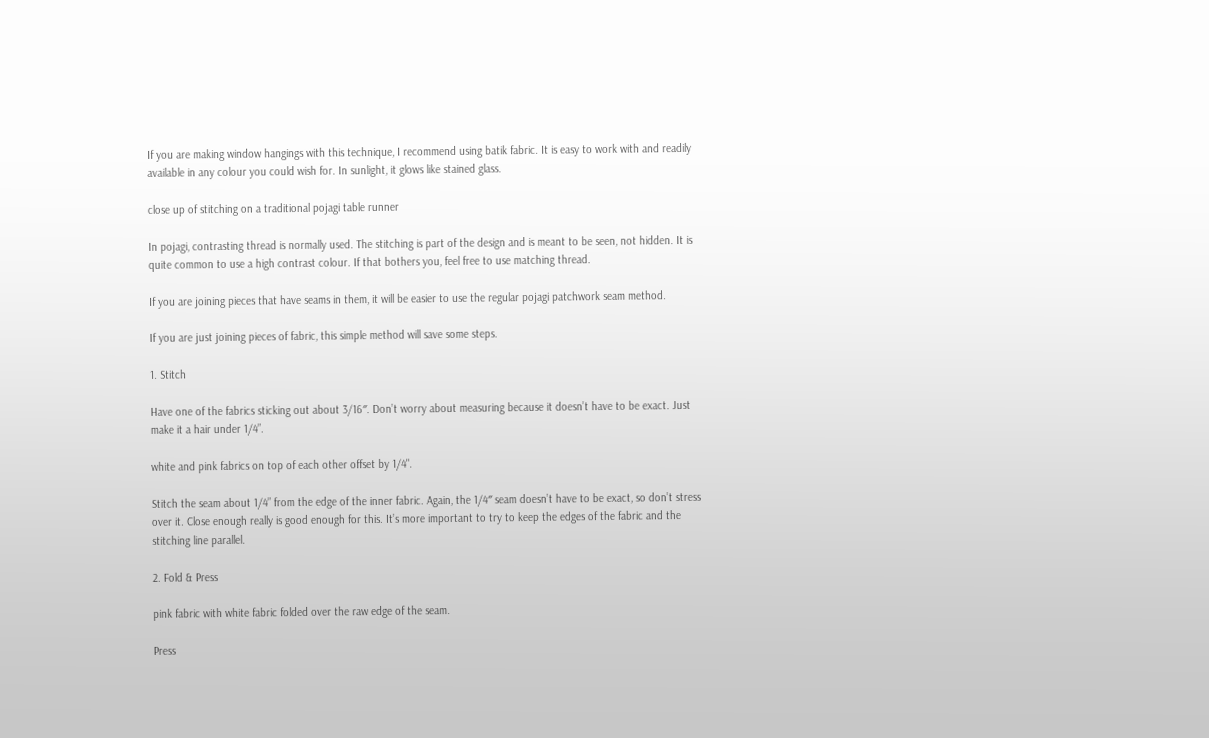If you are making window hangings with this technique, I recommend using batik fabric. It is easy to work with and readily available in any colour you could wish for. In sunlight, it glows like stained glass.

close up of stitching on a traditional pojagi table runner

In pojagi, contrasting thread is normally used. The stitching is part of the design and is meant to be seen, not hidden. It is quite common to use a high contrast colour. If that bothers you, feel free to use matching thread.

If you are joining pieces that have seams in them, it will be easier to use the regular pojagi patchwork seam method.

If you are just joining pieces of fabric, this simple method will save some steps.

1. Stitch

Have one of the fabrics sticking out about 3/16″. Don’t worry about measuring because it doesn’t have to be exact. Just make it a hair under 1/4”.

white and pink fabrics on top of each other offset by 1/4".

Stitch the seam about 1/4” from the edge of the inner fabric. Again, the 1/4″ seam doesn’t have to be exact, so don’t stress over it. Close enough really is good enough for this. It’s more important to try to keep the edges of the fabric and the stitching line parallel.

2. Fold & Press

pink fabric with white fabric folded over the raw edge of the seam.

Press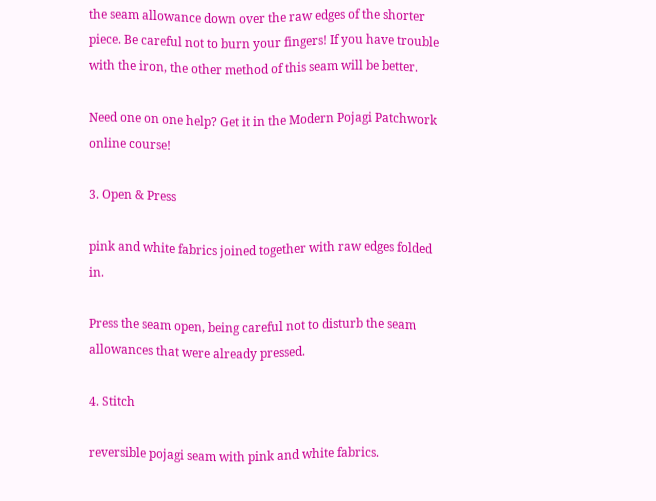the seam allowance down over the raw edges of the shorter piece. Be careful not to burn your fingers! If you have trouble with the iron, the other method of this seam will be better.

Need one on one help? Get it in the Modern Pojagi Patchwork online course!

3. Open & Press

pink and white fabrics joined together with raw edges folded in.

Press the seam open, being careful not to disturb the seam allowances that were already pressed.

4. Stitch

reversible pojagi seam with pink and white fabrics.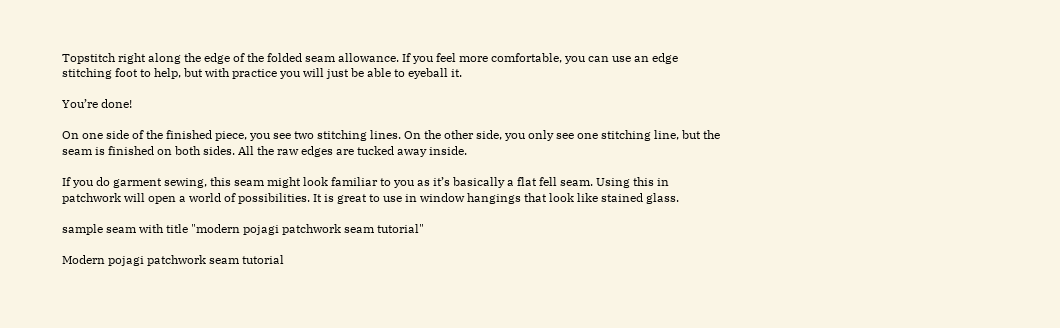Topstitch right along the edge of the folded seam allowance. If you feel more comfortable, you can use an edge stitching foot to help, but with practice you will just be able to eyeball it.

You’re done!

On one side of the finished piece, you see two stitching lines. On the other side, you only see one stitching line, but the seam is finished on both sides. All the raw edges are tucked away inside.

If you do garment sewing, this seam might look familiar to you as it’s basically a flat fell seam. Using this in patchwork will open a world of possibilities. It is great to use in window hangings that look like stained glass.

sample seam with title "modern pojagi patchwork seam tutorial"

Modern pojagi patchwork seam tutorial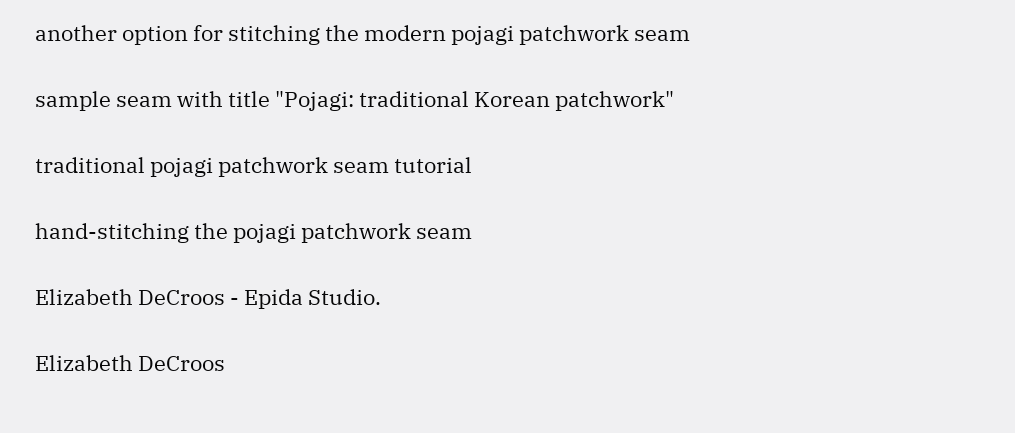another option for stitching the modern pojagi patchwork seam

sample seam with title "Pojagi: traditional Korean patchwork"

traditional pojagi patchwork seam tutorial

hand-stitching the pojagi patchwork seam

Elizabeth DeCroos - Epida Studio.

Elizabeth DeCroos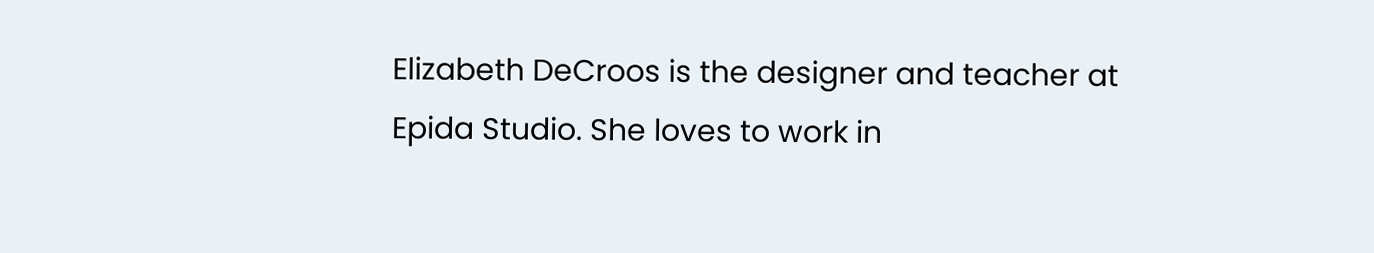Elizabeth DeCroos is the designer and teacher at Epida Studio. She loves to work in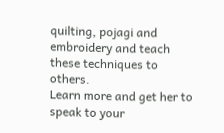quilting, pojagi and embroidery and teach these techniques to others.
Learn more and get her to speak to your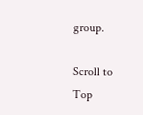group.

Scroll to Top